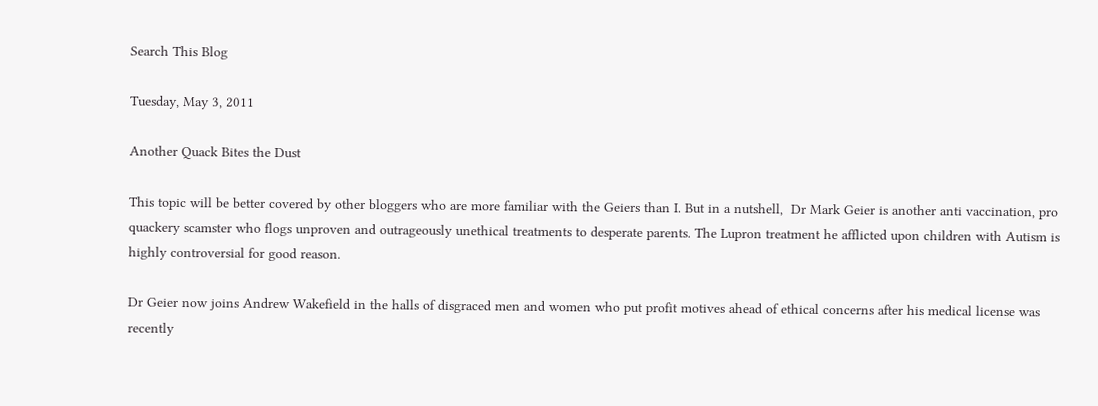Search This Blog

Tuesday, May 3, 2011

Another Quack Bites the Dust

This topic will be better covered by other bloggers who are more familiar with the Geiers than I. But in a nutshell,  Dr Mark Geier is another anti vaccination, pro quackery scamster who flogs unproven and outrageously unethical treatments to desperate parents. The Lupron treatment he afflicted upon children with Autism is highly controversial for good reason.

Dr Geier now joins Andrew Wakefield in the halls of disgraced men and women who put profit motives ahead of ethical concerns after his medical license was recently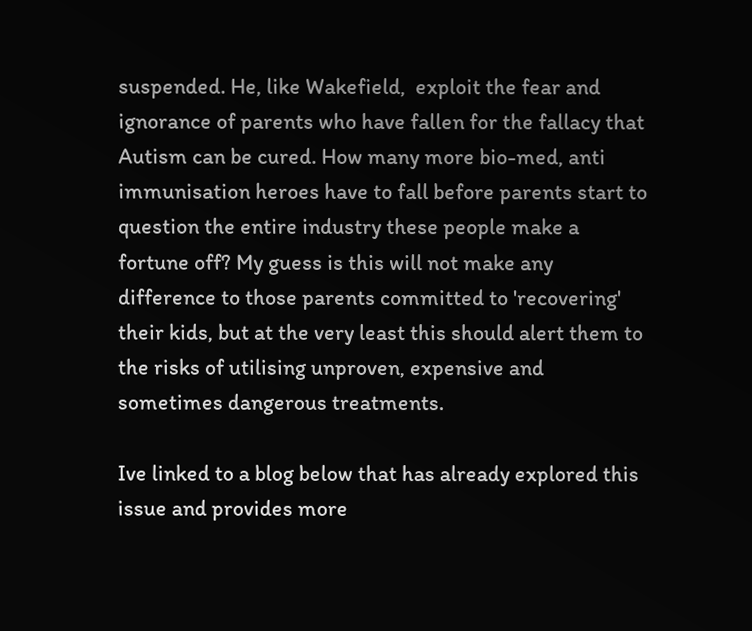suspended. He, like Wakefield,  exploit the fear and ignorance of parents who have fallen for the fallacy that Autism can be cured. How many more bio-med, anti immunisation heroes have to fall before parents start to question the entire industry these people make a fortune off? My guess is this will not make any difference to those parents committed to 'recovering' their kids, but at the very least this should alert them to the risks of utilising unproven, expensive and sometimes dangerous treatments.

Ive linked to a blog below that has already explored this issue and provides more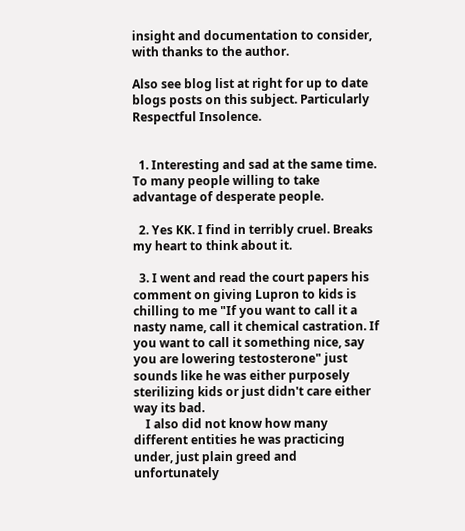insight and documentation to consider, with thanks to the author.

Also see blog list at right for up to date blogs posts on this subject. Particularly Respectful Insolence.


  1. Interesting and sad at the same time. To many people willing to take advantage of desperate people.

  2. Yes KK. I find in terribly cruel. Breaks my heart to think about it.

  3. I went and read the court papers his comment on giving Lupron to kids is chilling to me "If you want to call it a nasty name, call it chemical castration. If you want to call it something nice, say you are lowering testosterone" just sounds like he was either purposely sterilizing kids or just didn't care either way its bad.
    I also did not know how many different entities he was practicing under, just plain greed and unfortunately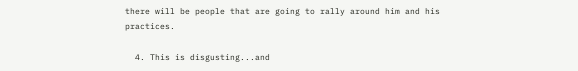there will be people that are going to rally around him and his practices.

  4. This is disgusting...and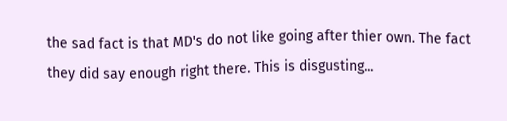the sad fact is that MD's do not like going after thier own. The fact they did say enough right there. This is disgusting...